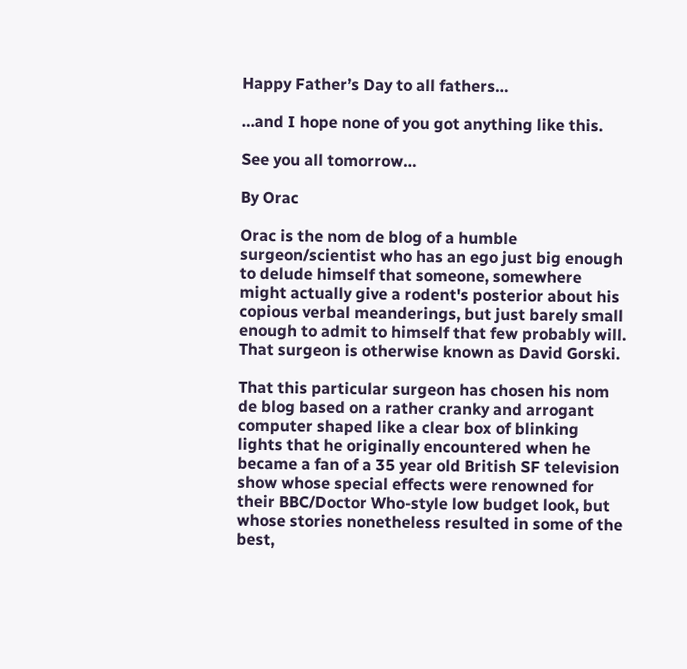Happy Father’s Day to all fathers…

…and I hope none of you got anything like this.

See you all tomorrow…

By Orac

Orac is the nom de blog of a humble surgeon/scientist who has an ego just big enough to delude himself that someone, somewhere might actually give a rodent's posterior about his copious verbal meanderings, but just barely small enough to admit to himself that few probably will. That surgeon is otherwise known as David Gorski.

That this particular surgeon has chosen his nom de blog based on a rather cranky and arrogant computer shaped like a clear box of blinking lights that he originally encountered when he became a fan of a 35 year old British SF television show whose special effects were renowned for their BBC/Doctor Who-style low budget look, but whose stories nonetheless resulted in some of the best,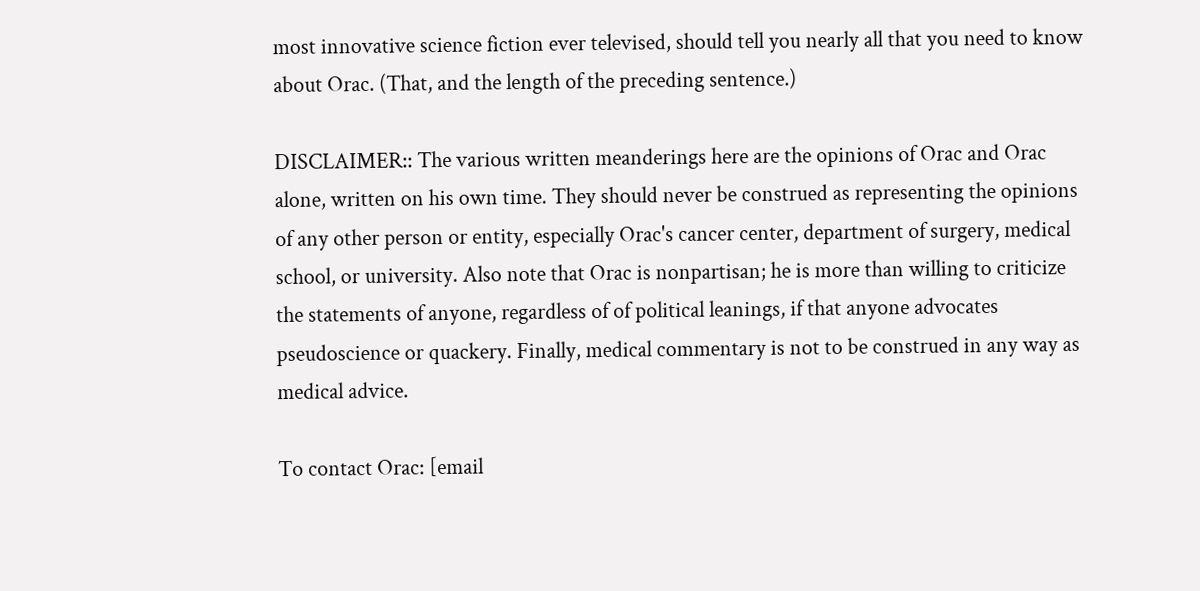most innovative science fiction ever televised, should tell you nearly all that you need to know about Orac. (That, and the length of the preceding sentence.)

DISCLAIMER:: The various written meanderings here are the opinions of Orac and Orac alone, written on his own time. They should never be construed as representing the opinions of any other person or entity, especially Orac's cancer center, department of surgery, medical school, or university. Also note that Orac is nonpartisan; he is more than willing to criticize the statements of anyone, regardless of of political leanings, if that anyone advocates pseudoscience or quackery. Finally, medical commentary is not to be construed in any way as medical advice.

To contact Orac: [email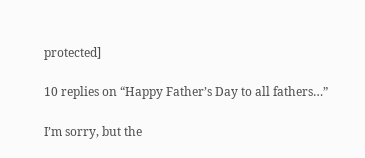protected]

10 replies on “Happy Father’s Day to all fathers…”

I’m sorry, but the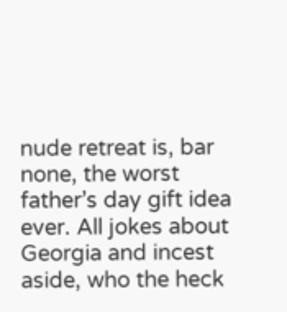nude retreat is, bar none, the worst father’s day gift idea ever. All jokes about Georgia and incest aside, who the heck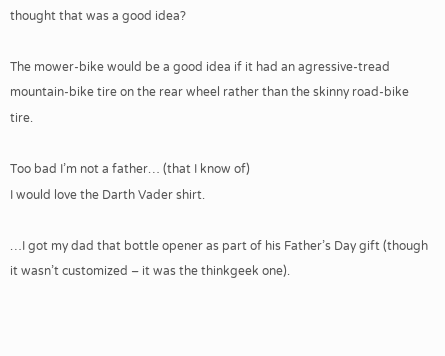thought that was a good idea?

The mower-bike would be a good idea if it had an agressive-tread mountain-bike tire on the rear wheel rather than the skinny road-bike tire.

Too bad I’m not a father… (that I know of)
I would love the Darth Vader shirt.

…I got my dad that bottle opener as part of his Father’s Day gift (though it wasn’t customized – it was the thinkgeek one).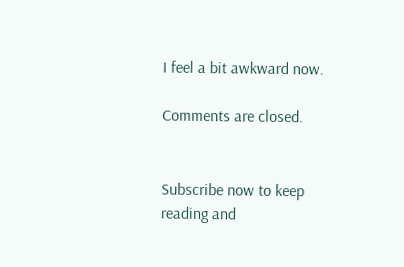I feel a bit awkward now.

Comments are closed.


Subscribe now to keep reading and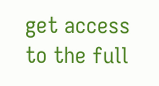get access to the full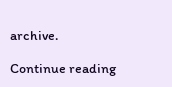archive.

Continue reading